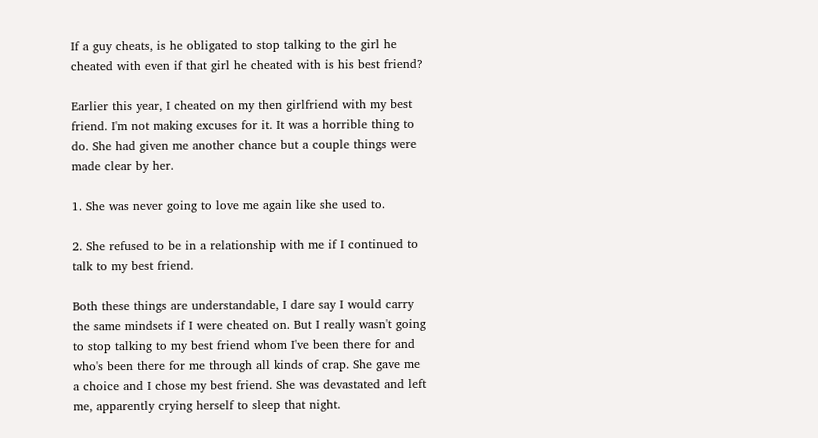If a guy cheats, is he obligated to stop talking to the girl he cheated with even if that girl he cheated with is his best friend?

Earlier this year, I cheated on my then girlfriend with my best friend. I'm not making excuses for it. It was a horrible thing to do. She had given me another chance but a couple things were made clear by her.

1. She was never going to love me again like she used to.

2. She refused to be in a relationship with me if I continued to talk to my best friend.

Both these things are understandable, I dare say I would carry the same mindsets if I were cheated on. But I really wasn't going to stop talking to my best friend whom I've been there for and who's been there for me through all kinds of crap. She gave me a choice and I chose my best friend. She was devastated and left me, apparently crying herself to sleep that night.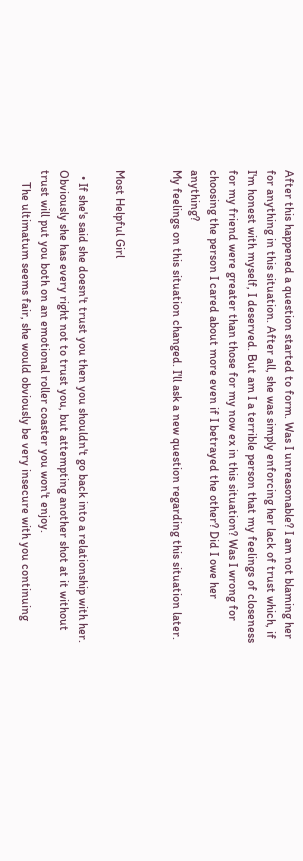After this happened a question started to form. Was I unreasonable? I am not blaming her for anything in this situation. After all, she was simply enforcing her lack of trust which, if I'm honest with myself, I deserved. But am I a terrible person that my feelings of closeness for my friend were greater than those for my now ex in this situation? Was I wrong for choosing the person I cared about more even if I betrayed the other? Did I owe her anything?
My feelings on this situation changed. I'll ask a new question regarding this situation later.


Most Helpful Girl

  • If she's said she doesn't trust you then you shouldn't go back into a relationship with her. Obviously she has every right not to trust you, but attempting another shot at it without trust will put you both on an emotional roller coaster you won't enjoy.
    The ultimatum seems fair, she would obviously be very insecure with you continuing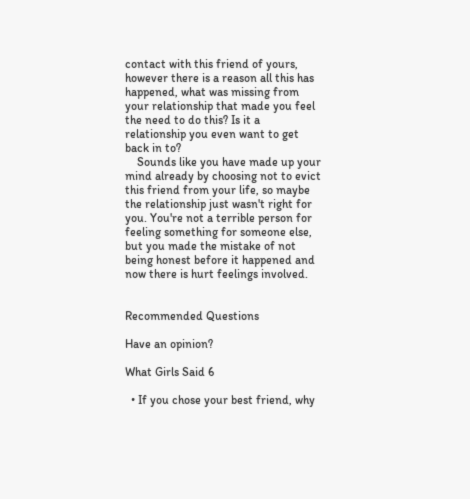contact with this friend of yours, however there is a reason all this has happened, what was missing from your relationship that made you feel the need to do this? Is it a relationship you even want to get back in to?
    Sounds like you have made up your mind already by choosing not to evict this friend from your life, so maybe the relationship just wasn't right for you. You're not a terrible person for feeling something for someone else, but you made the mistake of not being honest before it happened and now there is hurt feelings involved.


Recommended Questions

Have an opinion?

What Girls Said 6

  • If you chose your best friend, why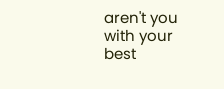aren't you with your best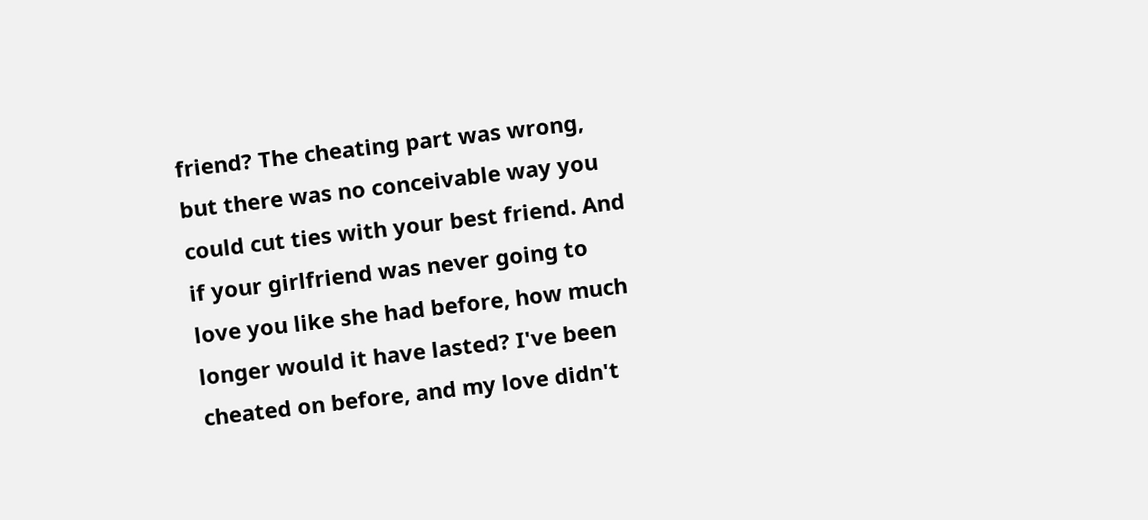friend? The cheating part was wrong, but there was no conceivable way you could cut ties with your best friend. And if your girlfriend was never going to love you like she had before, how much longer would it have lasted? I've been cheated on before, and my love didn't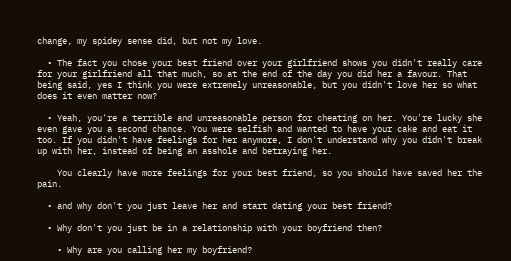change, my spidey sense did, but not my love.

  • The fact you chose your best friend over your girlfriend shows you didn't really care for your girlfriend all that much, so at the end of the day you did her a favour. That being said, yes I think you were extremely unreasonable, but you didn't love her so what does it even matter now?

  • Yeah, you're a terrible and unreasonable person for cheating on her. You're lucky she even gave you a second chance. You were selfish and wanted to have your cake and eat it too. If you didn't have feelings for her anymore, I don't understand why you didn't break up with her, instead of being an asshole and betraying her.

    You clearly have more feelings for your best friend, so you should have saved her the pain.

  • and why don't you just leave her and start dating your best friend?

  • Why don't you just be in a relationship with your boyfriend then?

    • Why are you calling her my boyfriend?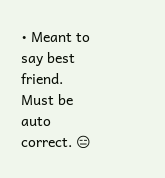• Meant to say best friend. Must be auto correct. 😑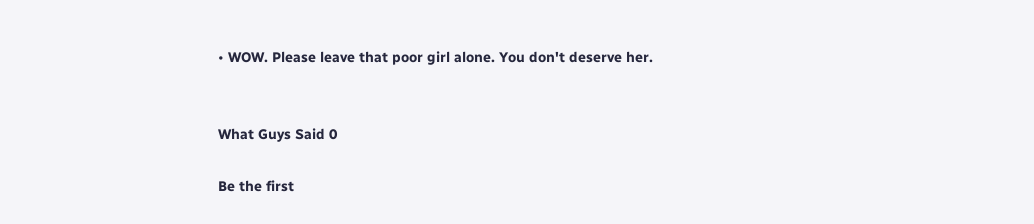• WOW. Please leave that poor girl alone. You don't deserve her.


What Guys Said 0

Be the first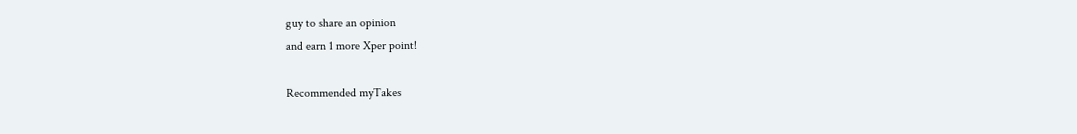guy to share an opinion
and earn 1 more Xper point!

Recommended myTakes